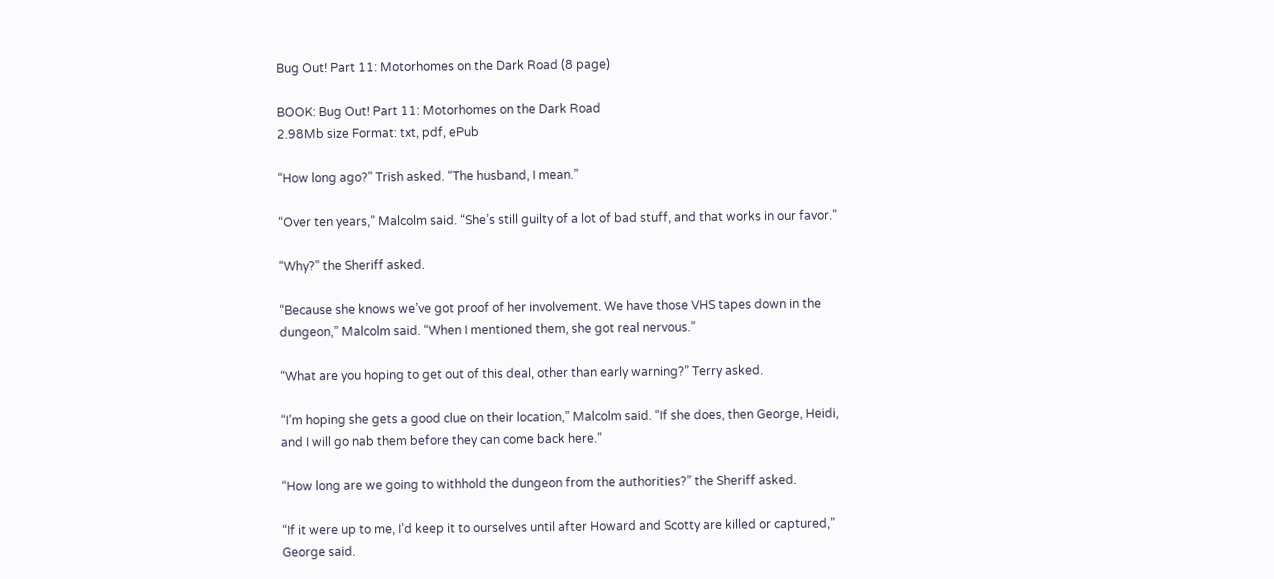Bug Out! Part 11: Motorhomes on the Dark Road (8 page)

BOOK: Bug Out! Part 11: Motorhomes on the Dark Road
2.98Mb size Format: txt, pdf, ePub

“How long ago?” Trish asked. “The husband, I mean.”

“Over ten years,” Malcolm said. “She’s still guilty of a lot of bad stuff, and that works in our favor.”

“Why?” the Sheriff asked.

“Because she knows we’ve got proof of her involvement. We have those VHS tapes down in the dungeon,” Malcolm said. “When I mentioned them, she got real nervous.”

“What are you hoping to get out of this deal, other than early warning?” Terry asked.

“I’m hoping she gets a good clue on their location,” Malcolm said. “If she does, then George, Heidi, and I will go nab them before they can come back here.”

“How long are we going to withhold the dungeon from the authorities?” the Sheriff asked.

“If it were up to me, I’d keep it to ourselves until after Howard and Scotty are killed or captured,” George said.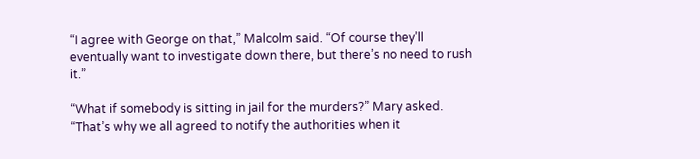“I agree with George on that,” Malcolm said. “Of course they’ll eventually want to investigate down there, but there’s no need to rush it.”

“What if somebody is sitting in jail for the murders?” Mary asked. “That’s why we all agreed to notify the authorities when it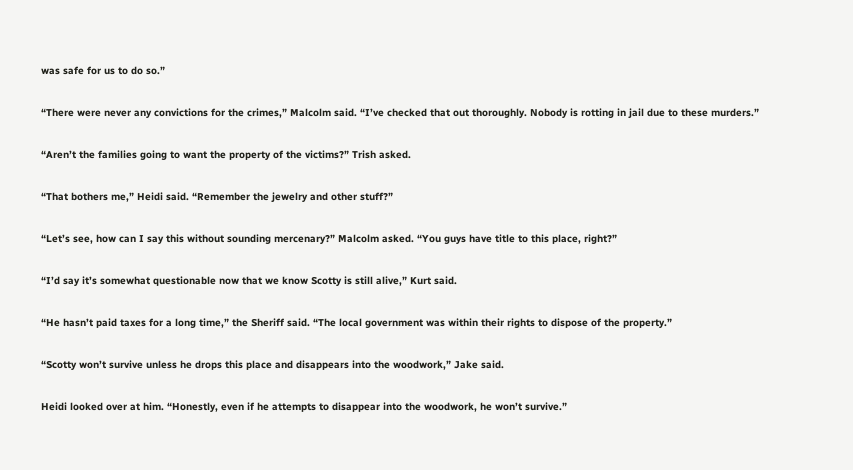was safe for us to do so.”

“There were never any convictions for the crimes,” Malcolm said. “I’ve checked that out thoroughly. Nobody is rotting in jail due to these murders.”

“Aren’t the families going to want the property of the victims?” Trish asked.

“That bothers me,” Heidi said. “Remember the jewelry and other stuff?”

“Let’s see, how can I say this without sounding mercenary?” Malcolm asked. “You guys have title to this place, right?”

“I’d say it’s somewhat questionable now that we know Scotty is still alive,” Kurt said.

“He hasn’t paid taxes for a long time,” the Sheriff said. “The local government was within their rights to dispose of the property.”

“Scotty won’t survive unless he drops this place and disappears into the woodwork,” Jake said.

Heidi looked over at him. “Honestly, even if he attempts to disappear into the woodwork, he won’t survive.”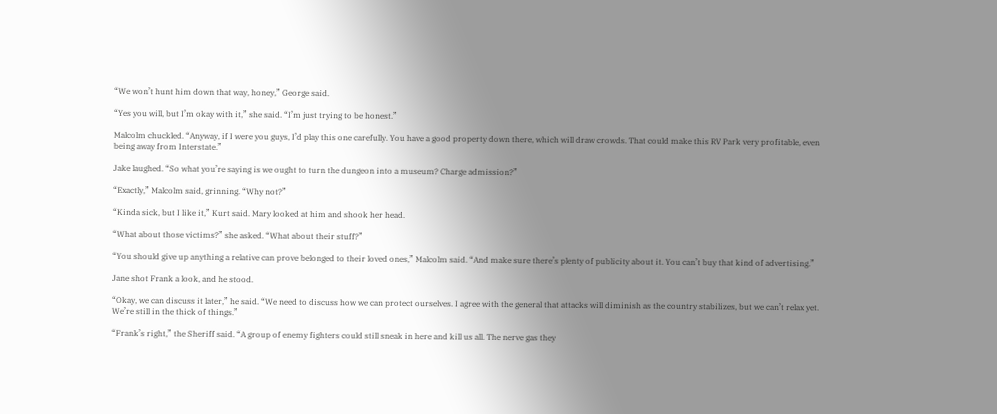“We won’t hunt him down that way, honey,” George said.

“Yes you will, but I’m okay with it,” she said. “I’m just trying to be honest.”

Malcolm chuckled. “Anyway, if I were you guys, I’d play this one carefully. You have a good property down there, which will draw crowds. That could make this RV Park very profitable, even being away from Interstate.”

Jake laughed. “So what you’re saying is we ought to turn the dungeon into a museum? Charge admission?”

“Exactly,” Malcolm said, grinning. “Why not?”

“Kinda sick, but I like it,” Kurt said. Mary looked at him and shook her head.

“What about those victims?” she asked. “What about their stuff?”

“You should give up anything a relative can prove belonged to their loved ones,” Malcolm said. “And make sure there’s plenty of publicity about it. You can’t buy that kind of advertising.”

Jane shot Frank a look, and he stood.

“Okay, we can discuss it later,” he said. “We need to discuss how we can protect ourselves. I agree with the general that attacks will diminish as the country stabilizes, but we can’t relax yet. We’re still in the thick of things.”

“Frank’s right,” the Sheriff said. “A group of enemy fighters could still sneak in here and kill us all. The nerve gas they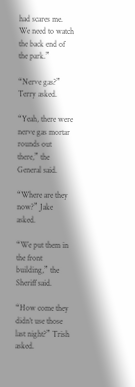had scares me. We need to watch the back end of the park.”

“Nerve gas?” Terry asked.

“Yeah, there were nerve gas mortar rounds out there,” the General said.

“Where are they now?” Jake asked.

“We put them in the front building,” the Sheriff said.

“How come they didn’t use those last night?” Trish asked.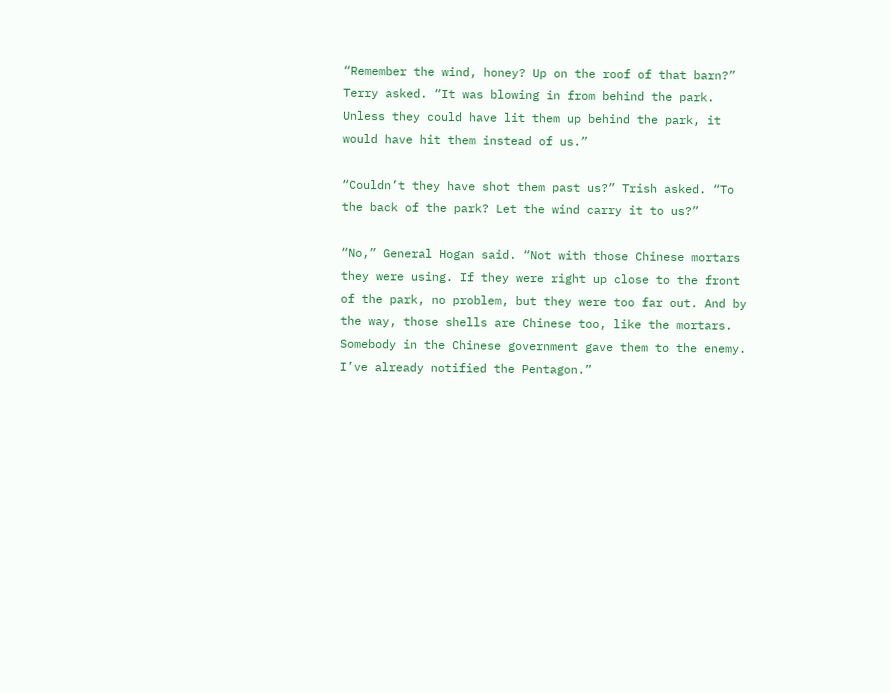“Remember the wind, honey? Up on the roof of that barn?” Terry asked. “It was blowing in from behind the park. Unless they could have lit them up behind the park, it would have hit them instead of us.”

“Couldn’t they have shot them past us?” Trish asked. “To the back of the park? Let the wind carry it to us?”

“No,” General Hogan said. “Not with those Chinese mortars they were using. If they were right up close to the front of the park, no problem, but they were too far out. And by the way, those shells are Chinese too, like the mortars. Somebody in the Chinese government gave them to the enemy. I’ve already notified the Pentagon.”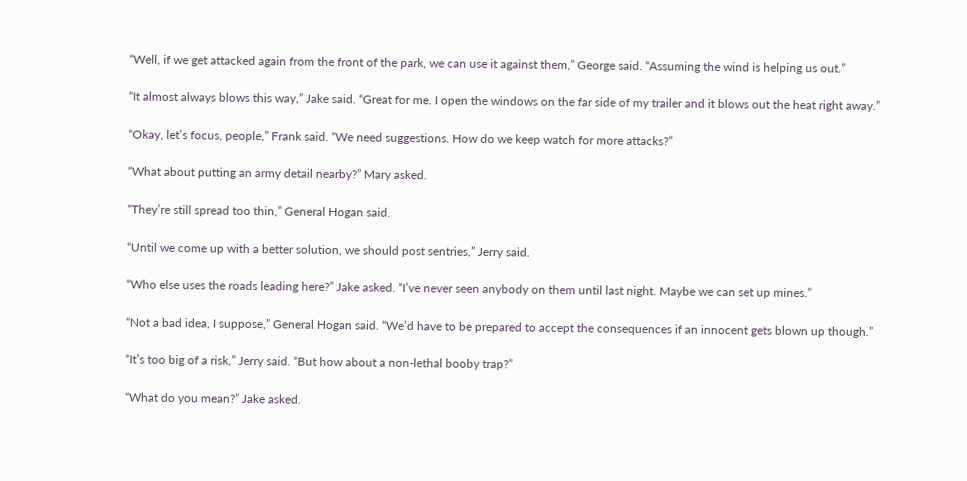“Well, if we get attacked again from the front of the park, we can use it against them,” George said. “Assuming the wind is helping us out.”

“It almost always blows this way,” Jake said. “Great for me. I open the windows on the far side of my trailer and it blows out the heat right away.”

“Okay, let’s focus, people,” Frank said. “We need suggestions. How do we keep watch for more attacks?”

“What about putting an army detail nearby?” Mary asked.

“They’re still spread too thin,” General Hogan said.

“Until we come up with a better solution, we should post sentries,” Jerry said.

“Who else uses the roads leading here?” Jake asked. “I’ve never seen anybody on them until last night. Maybe we can set up mines.”

“Not a bad idea, I suppose,” General Hogan said. “We’d have to be prepared to accept the consequences if an innocent gets blown up though.”

“It’s too big of a risk,” Jerry said. “But how about a non-lethal booby trap?”

“What do you mean?” Jake asked.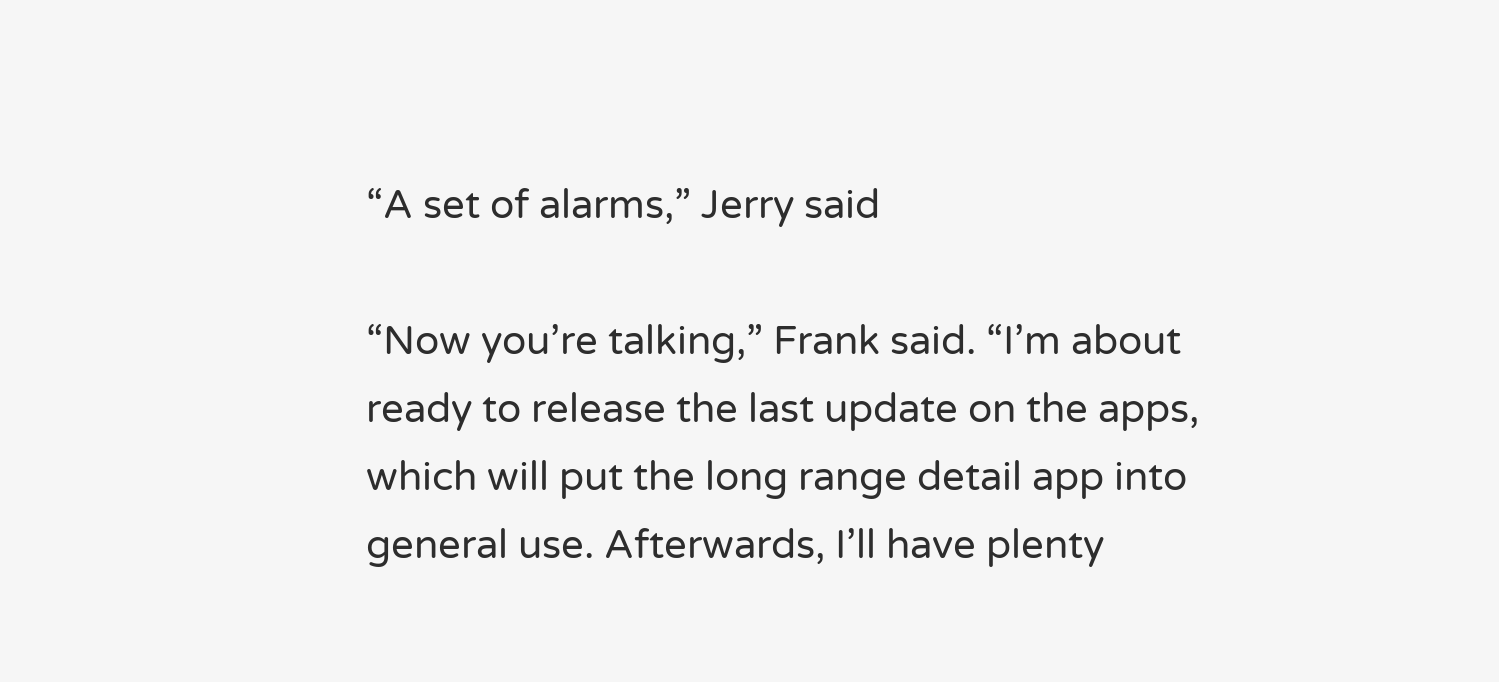“A set of alarms,” Jerry said

“Now you’re talking,” Frank said. “I’m about ready to release the last update on the apps, which will put the long range detail app into general use. Afterwards, I’ll have plenty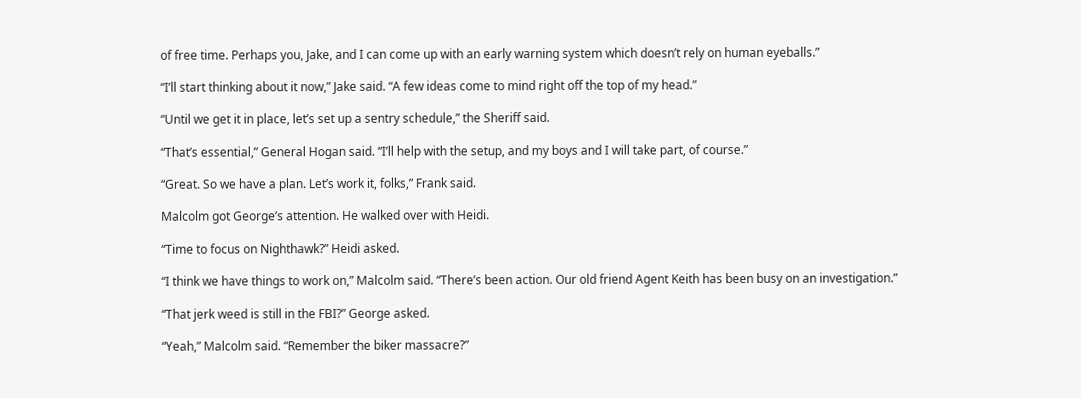of free time. Perhaps you, Jake, and I can come up with an early warning system which doesn’t rely on human eyeballs.”

“I’ll start thinking about it now,” Jake said. “A few ideas come to mind right off the top of my head.”

“Until we get it in place, let’s set up a sentry schedule,” the Sheriff said.

“That’s essential,” General Hogan said. “I’ll help with the setup, and my boys and I will take part, of course.”

“Great. So we have a plan. Let’s work it, folks,” Frank said.

Malcolm got George’s attention. He walked over with Heidi.

“Time to focus on Nighthawk?” Heidi asked.

“I think we have things to work on,” Malcolm said. “There’s been action. Our old friend Agent Keith has been busy on an investigation.”

“That jerk weed is still in the FBI?” George asked.

“Yeah,” Malcolm said. “Remember the biker massacre?”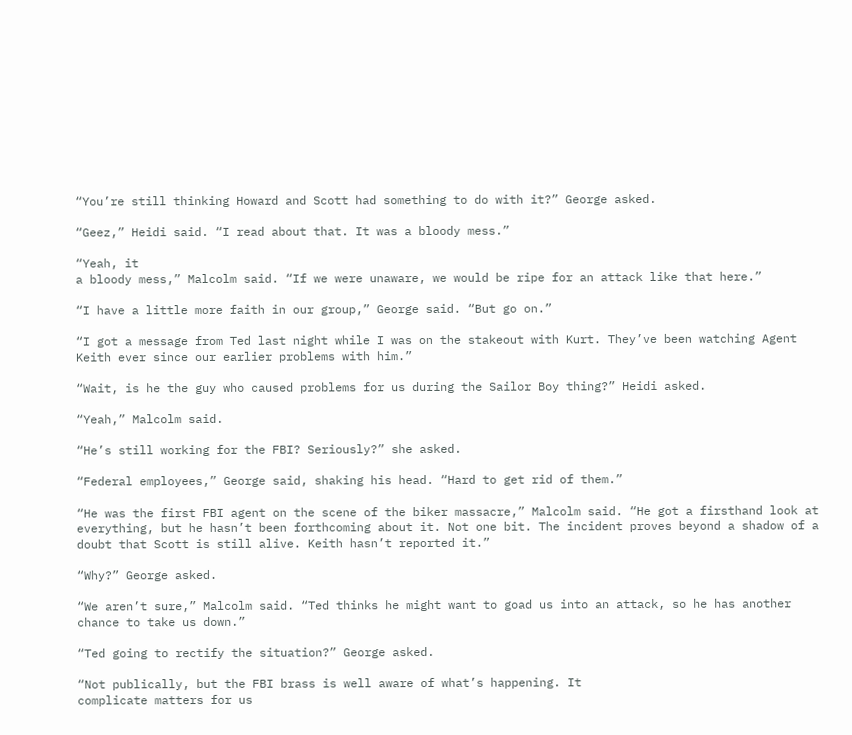“You’re still thinking Howard and Scott had something to do with it?” George asked.

“Geez,” Heidi said. “I read about that. It was a bloody mess.”

“Yeah, it
a bloody mess,” Malcolm said. “If we were unaware, we would be ripe for an attack like that here.”

“I have a little more faith in our group,” George said. “But go on.”

“I got a message from Ted last night while I was on the stakeout with Kurt. They’ve been watching Agent Keith ever since our earlier problems with him.”

“Wait, is he the guy who caused problems for us during the Sailor Boy thing?” Heidi asked.

“Yeah,” Malcolm said.

“He’s still working for the FBI? Seriously?” she asked.

“Federal employees,” George said, shaking his head. “Hard to get rid of them.”

“He was the first FBI agent on the scene of the biker massacre,” Malcolm said. “He got a firsthand look at everything, but he hasn’t been forthcoming about it. Not one bit. The incident proves beyond a shadow of a doubt that Scott is still alive. Keith hasn’t reported it.”

“Why?” George asked.

“We aren’t sure,” Malcolm said. “Ted thinks he might want to goad us into an attack, so he has another chance to take us down.”

“Ted going to rectify the situation?” George asked.

“Not publically, but the FBI brass is well aware of what’s happening. It
complicate matters for us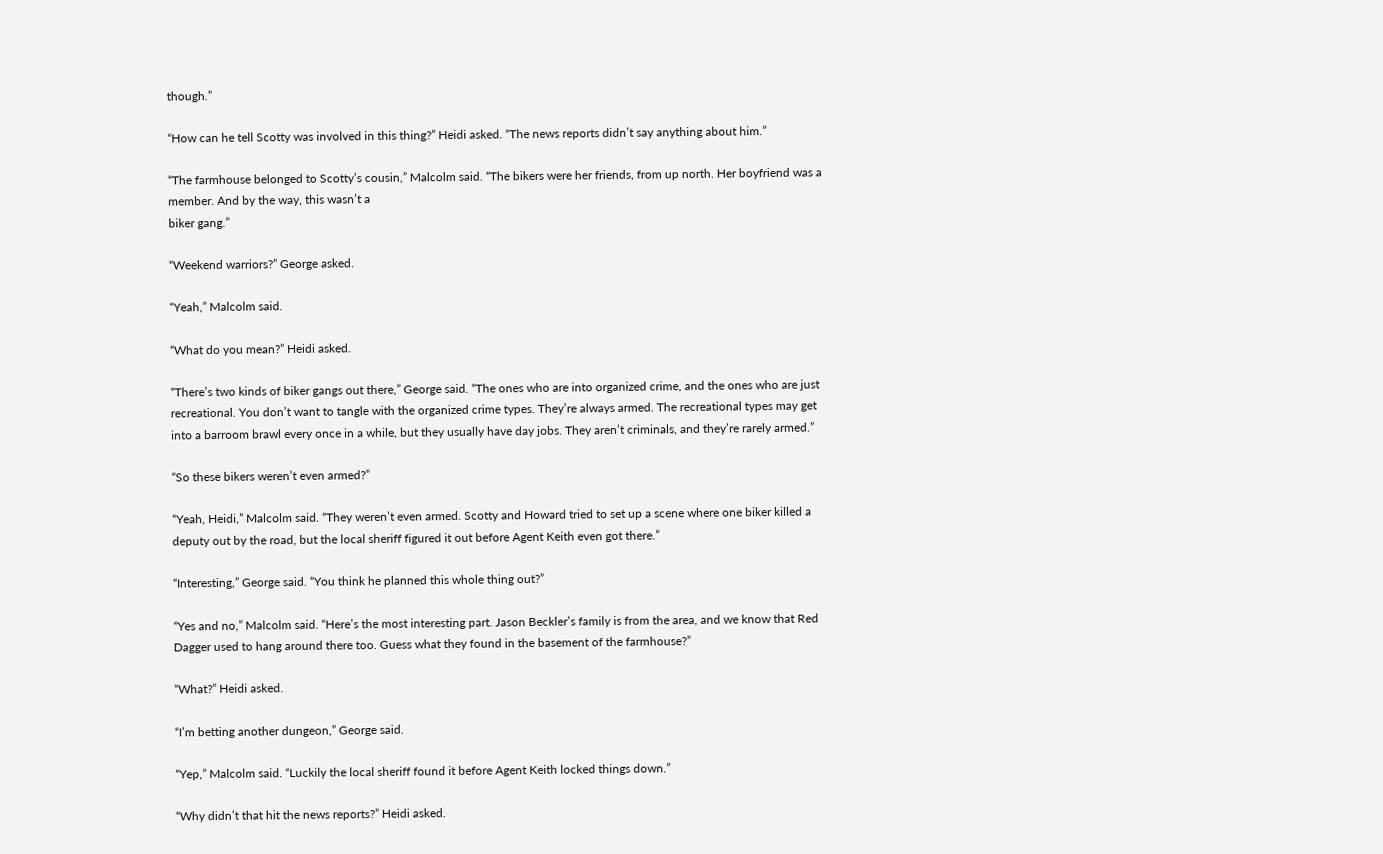though.”

“How can he tell Scotty was involved in this thing?” Heidi asked. “The news reports didn’t say anything about him.”

“The farmhouse belonged to Scotty’s cousin,” Malcolm said. “The bikers were her friends, from up north. Her boyfriend was a member. And by the way, this wasn’t a
biker gang.”

“Weekend warriors?” George asked.

“Yeah,” Malcolm said.

“What do you mean?” Heidi asked.

“There’s two kinds of biker gangs out there,” George said. “The ones who are into organized crime, and the ones who are just recreational. You don’t want to tangle with the organized crime types. They’re always armed. The recreational types may get into a barroom brawl every once in a while, but they usually have day jobs. They aren’t criminals, and they’re rarely armed.”

“So these bikers weren’t even armed?”

“Yeah, Heidi,” Malcolm said. “They weren’t even armed. Scotty and Howard tried to set up a scene where one biker killed a deputy out by the road, but the local sheriff figured it out before Agent Keith even got there.”

“Interesting,” George said. “You think he planned this whole thing out?”

“Yes and no,” Malcolm said. “Here’s the most interesting part. Jason Beckler’s family is from the area, and we know that Red Dagger used to hang around there too. Guess what they found in the basement of the farmhouse?”

“What?” Heidi asked.

“I’m betting another dungeon,” George said.

“Yep,” Malcolm said. “Luckily the local sheriff found it before Agent Keith locked things down.”

“Why didn’t that hit the news reports?” Heidi asked.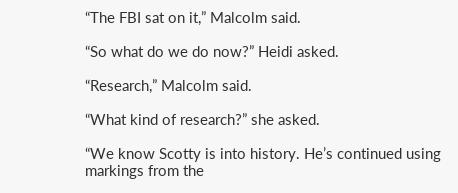“The FBI sat on it,” Malcolm said.

“So what do we do now?” Heidi asked.

“Research,” Malcolm said.

“What kind of research?” she asked.

“We know Scotty is into history. He’s continued using markings from the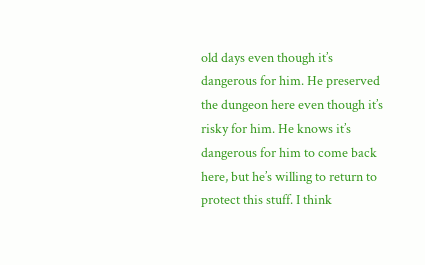old days even though it’s dangerous for him. He preserved the dungeon here even though it’s risky for him. He knows it’s dangerous for him to come back here, but he’s willing to return to protect this stuff. I think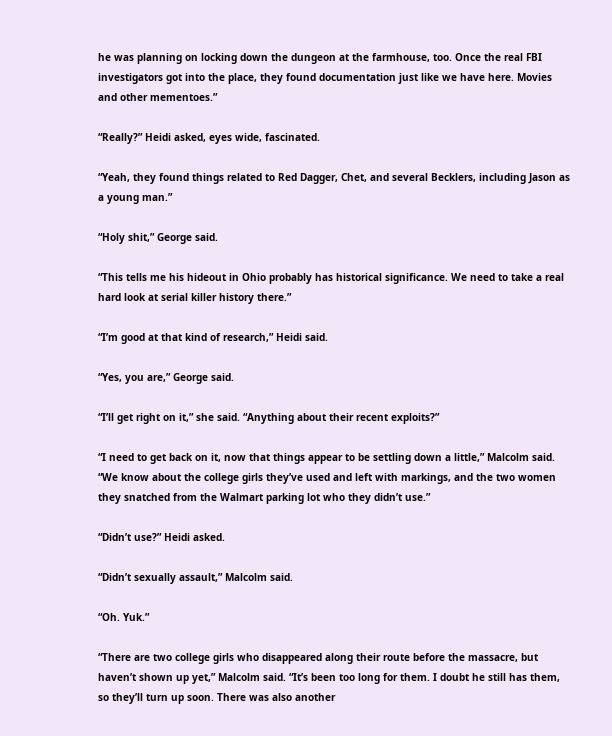he was planning on locking down the dungeon at the farmhouse, too. Once the real FBI investigators got into the place, they found documentation just like we have here. Movies and other mementoes.”

“Really?” Heidi asked, eyes wide, fascinated.

“Yeah, they found things related to Red Dagger, Chet, and several Becklers, including Jason as a young man.”

“Holy shit,” George said.

“This tells me his hideout in Ohio probably has historical significance. We need to take a real hard look at serial killer history there.”

“I’m good at that kind of research,” Heidi said.

“Yes, you are,” George said.

“I’ll get right on it,” she said. “Anything about their recent exploits?”

“I need to get back on it, now that things appear to be settling down a little,” Malcolm said. “We know about the college girls they’ve used and left with markings, and the two women they snatched from the Walmart parking lot who they didn’t use.”

“Didn’t use?” Heidi asked.

“Didn’t sexually assault,” Malcolm said.

“Oh. Yuk.”

“There are two college girls who disappeared along their route before the massacre, but haven’t shown up yet,” Malcolm said. “It’s been too long for them. I doubt he still has them, so they’ll turn up soon. There was also another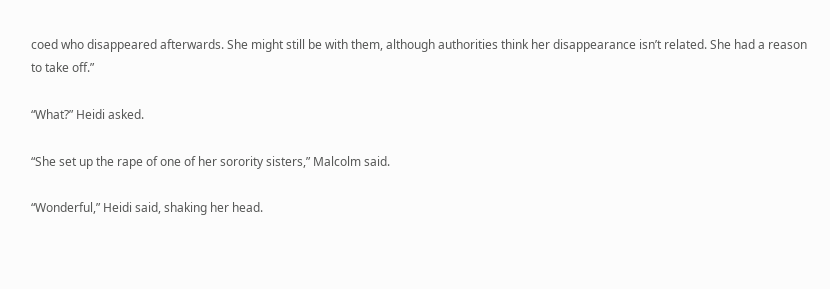coed who disappeared afterwards. She might still be with them, although authorities think her disappearance isn’t related. She had a reason to take off.”

“What?” Heidi asked.

“She set up the rape of one of her sorority sisters,” Malcolm said.

“Wonderful,” Heidi said, shaking her head.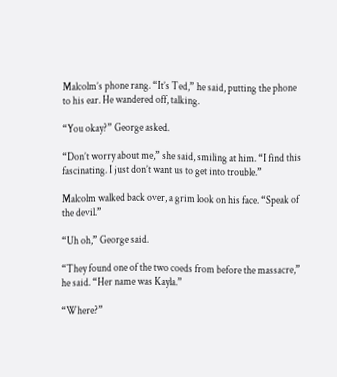Malcolm’s phone rang. “It’s Ted,” he said, putting the phone to his ear. He wandered off, talking.

“You okay?” George asked.

“Don’t worry about me,” she said, smiling at him. “I find this fascinating. I just don’t want us to get into trouble.”

Malcolm walked back over, a grim look on his face. “Speak of the devil.”

“Uh oh,” George said.

“They found one of the two coeds from before the massacre,” he said. “Her name was Kayla.”

“Where?”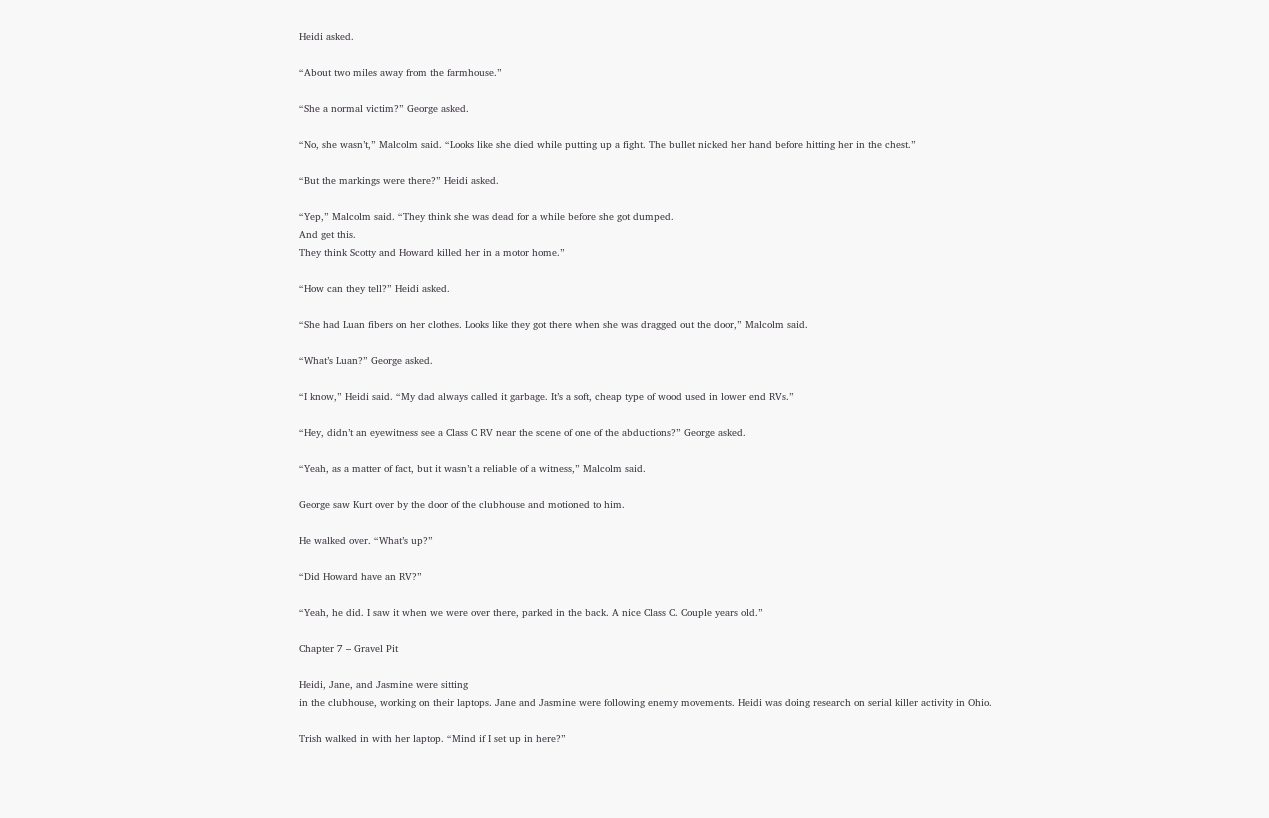Heidi asked.

“About two miles away from the farmhouse.”

“She a normal victim?” George asked.

“No, she wasn’t,” Malcolm said. “Looks like she died while putting up a fight. The bullet nicked her hand before hitting her in the chest.”

“But the markings were there?” Heidi asked.

“Yep,” Malcolm said. “They think she was dead for a while before she got dumped.
And get this.
They think Scotty and Howard killed her in a motor home.”

“How can they tell?” Heidi asked.

“She had Luan fibers on her clothes. Looks like they got there when she was dragged out the door,” Malcolm said.

“What’s Luan?” George asked.

“I know,” Heidi said. “My dad always called it garbage. It’s a soft, cheap type of wood used in lower end RVs.”

“Hey, didn’t an eyewitness see a Class C RV near the scene of one of the abductions?” George asked.

“Yeah, as a matter of fact, but it wasn’t a reliable of a witness,” Malcolm said.

George saw Kurt over by the door of the clubhouse and motioned to him.

He walked over. “What’s up?”

“Did Howard have an RV?”

“Yeah, he did. I saw it when we were over there, parked in the back. A nice Class C. Couple years old.”

Chapter 7 – Gravel Pit

Heidi, Jane, and Jasmine were sitting
in the clubhouse, working on their laptops. Jane and Jasmine were following enemy movements. Heidi was doing research on serial killer activity in Ohio.

Trish walked in with her laptop. “Mind if I set up in here?”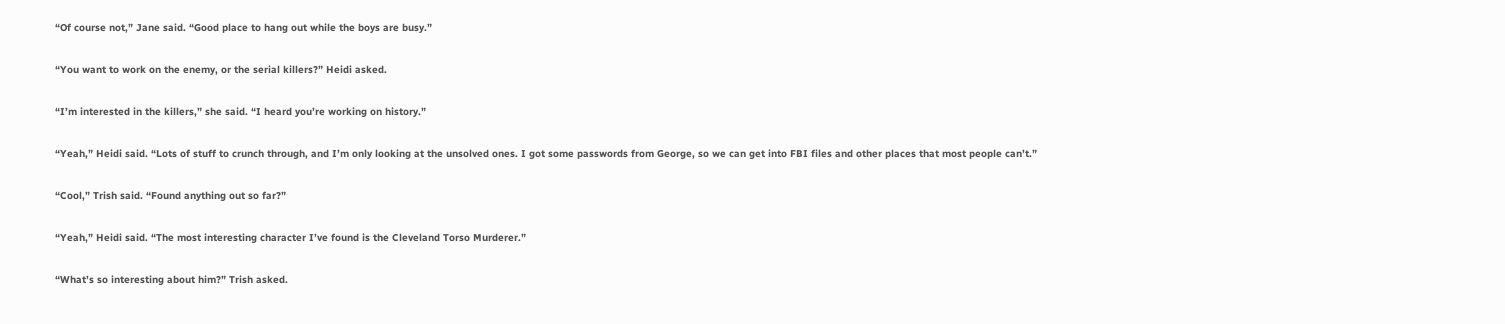“Of course not,” Jane said. “Good place to hang out while the boys are busy.”

“You want to work on the enemy, or the serial killers?” Heidi asked.

“I’m interested in the killers,” she said. “I heard you’re working on history.”

“Yeah,” Heidi said. “Lots of stuff to crunch through, and I’m only looking at the unsolved ones. I got some passwords from George, so we can get into FBI files and other places that most people can’t.”

“Cool,” Trish said. “Found anything out so far?”

“Yeah,” Heidi said. “The most interesting character I’ve found is the Cleveland Torso Murderer.”

“What’s so interesting about him?” Trish asked.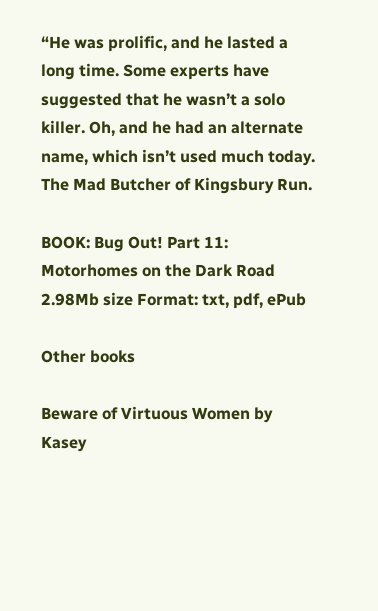“He was prolific, and he lasted a long time. Some experts have suggested that he wasn’t a solo killer. Oh, and he had an alternate name, which isn’t used much today.
The Mad Butcher of Kingsbury Run.

BOOK: Bug Out! Part 11: Motorhomes on the Dark Road
2.98Mb size Format: txt, pdf, ePub

Other books

Beware of Virtuous Women by Kasey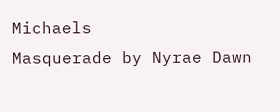Michaels
Masquerade by Nyrae Dawn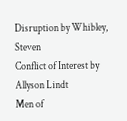Disruption by Whibley, Steven
Conflict of Interest by Allyson Lindt
Men of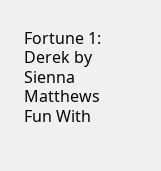Fortune 1: Derek by Sienna Matthews
Fun With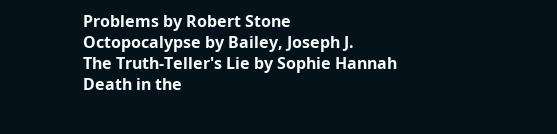Problems by Robert Stone
Octopocalypse by Bailey, Joseph J.
The Truth-Teller's Lie by Sophie Hannah
Death in the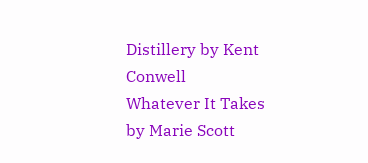Distillery by Kent Conwell
Whatever It Takes by Marie Scott